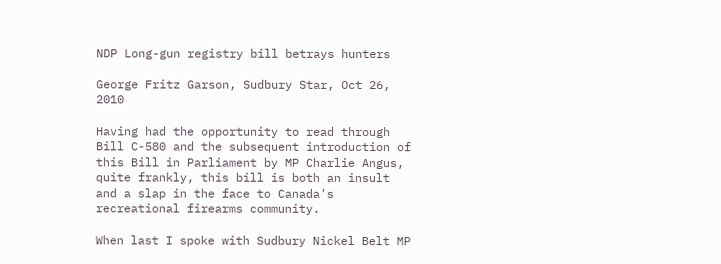NDP Long-gun registry bill betrays hunters

George Fritz Garson, Sudbury Star, Oct 26, 2010

Having had the opportunity to read through Bill C-580 and the subsequent introduction of this Bill in Parliament by MP Charlie Angus, quite frankly, this bill is both an insult and a slap in the face to Canada's recreational firearms community.

When last I spoke with Sudbury Nickel Belt MP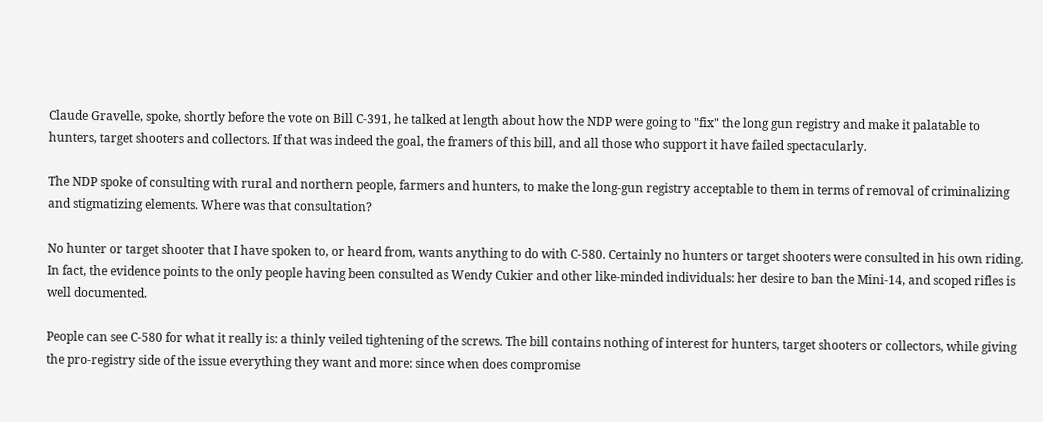Claude Gravelle, spoke, shortly before the vote on Bill C-391, he talked at length about how the NDP were going to "fix" the long gun registry and make it palatable to hunters, target shooters and collectors. If that was indeed the goal, the framers of this bill, and all those who support it have failed spectacularly.

The NDP spoke of consulting with rural and northern people, farmers and hunters, to make the long-gun registry acceptable to them in terms of removal of criminalizing and stigmatizing elements. Where was that consultation?

No hunter or target shooter that I have spoken to, or heard from, wants anything to do with C-580. Certainly no hunters or target shooters were consulted in his own riding. In fact, the evidence points to the only people having been consulted as Wendy Cukier and other like-minded individuals: her desire to ban the Mini-14, and scoped rifles is well documented.

People can see C-580 for what it really is: a thinly veiled tightening of the screws. The bill contains nothing of interest for hunters, target shooters or collectors, while giving the pro-registry side of the issue everything they want and more: since when does compromise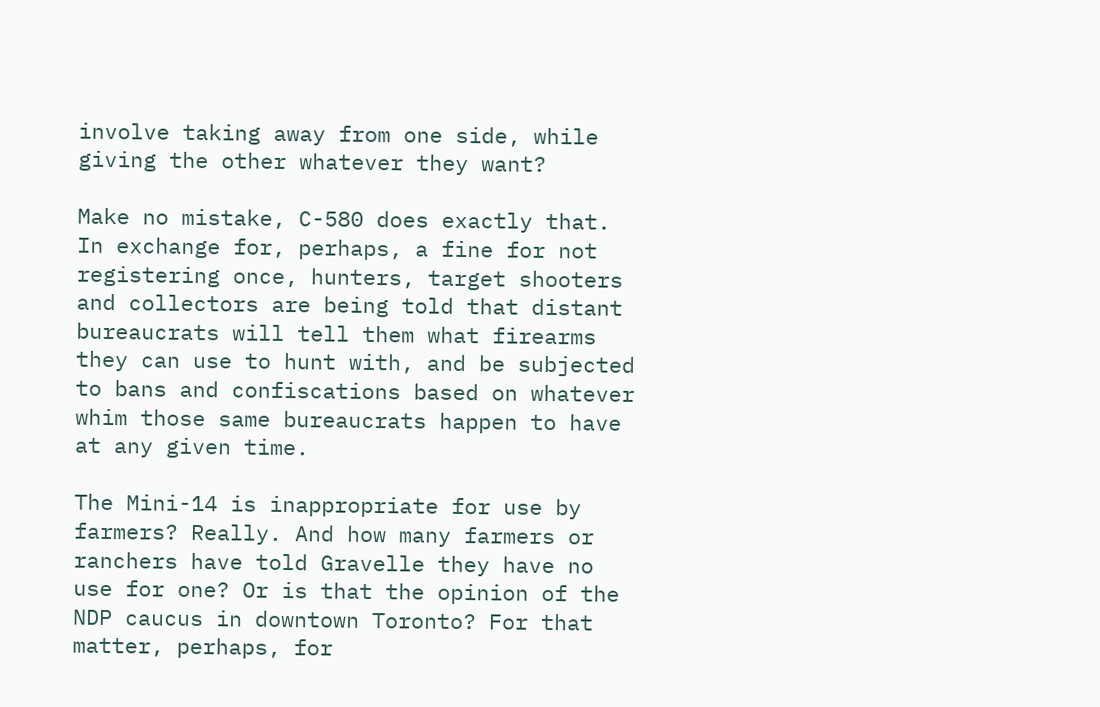involve taking away from one side, while giving the other whatever they want?

Make no mistake, C-580 does exactly that. In exchange for, perhaps, a fine for not registering once, hunters, target shooters and collectors are being told that distant bureaucrats will tell them what firearms they can use to hunt with, and be subjected to bans and confiscations based on whatever whim those same bureaucrats happen to have at any given time.

The Mini-14 is inappropriate for use by farmers? Really. And how many farmers or ranchers have told Gravelle they have no use for one? Or is that the opinion of the NDP caucus in downtown Toronto? For that matter, perhaps, for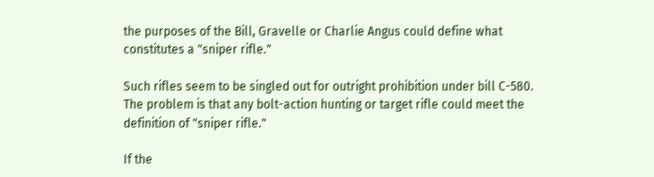the purposes of the Bill, Gravelle or Charlie Angus could define what constitutes a "sniper rifle."

Such rifles seem to be singled out for outright prohibition under bill C-580. The problem is that any bolt-action hunting or target rifle could meet the definition of "sniper rifle."

If the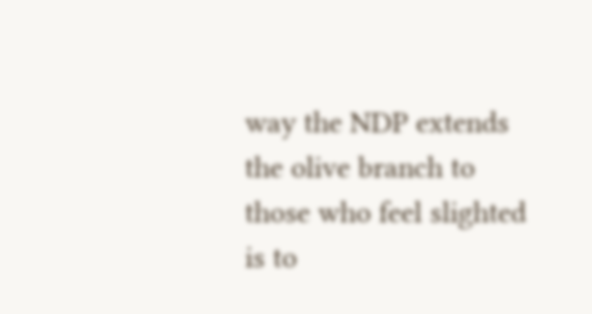way the NDP extends the olive branch to those who feel slighted is to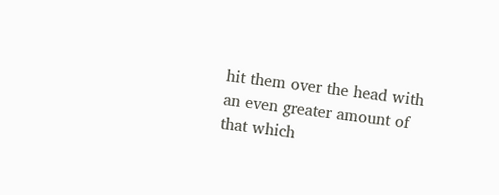hit them over the head with an even greater amount of that which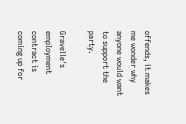offends, it makes me wonder why anyone would want to support the party.

Gravelle's employment contract is coming up for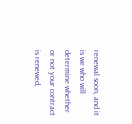renewal soon, and it is we who will determine whether or not your contract is renewed,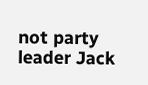not party leader Jack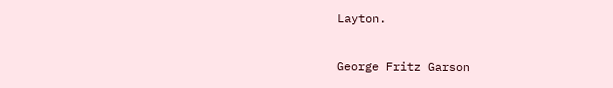Layton.

George Fritz Garson